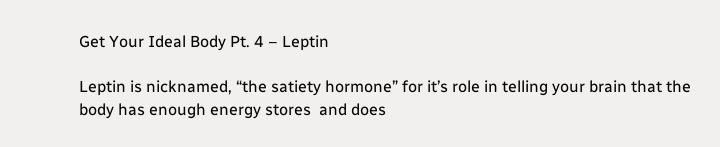Get Your Ideal Body Pt. 4 – Leptin

Leptin is nicknamed, “the satiety hormone” for it’s role in telling your brain that the body has enough energy stores  and does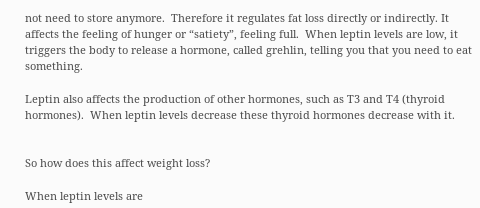not need to store anymore.  Therefore it regulates fat loss directly or indirectly. It affects the feeling of hunger or “satiety”, feeling full.  When leptin levels are low, it triggers the body to release a hormone, called grehlin, telling you that you need to eat something.

Leptin also affects the production of other hormones, such as T3 and T4 (thyroid hormones).  When leptin levels decrease these thyroid hormones decrease with it.


So how does this affect weight loss?

When leptin levels are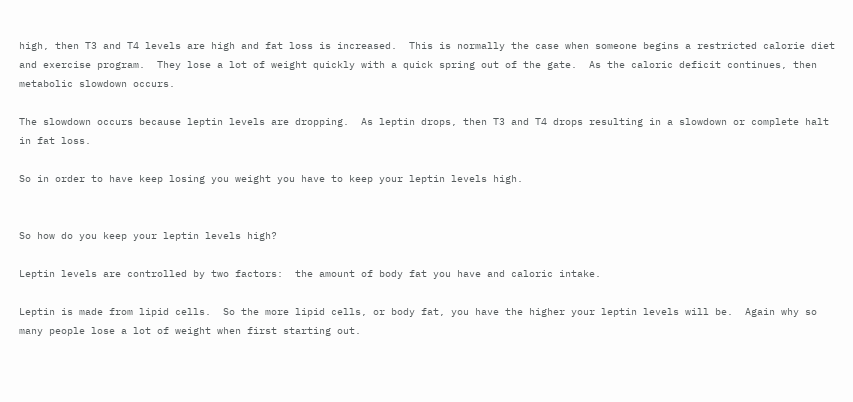high, then T3 and T4 levels are high and fat loss is increased.  This is normally the case when someone begins a restricted calorie diet and exercise program.  They lose a lot of weight quickly with a quick spring out of the gate.  As the caloric deficit continues, then metabolic slowdown occurs.

The slowdown occurs because leptin levels are dropping.  As leptin drops, then T3 and T4 drops resulting in a slowdown or complete halt in fat loss.

So in order to have keep losing you weight you have to keep your leptin levels high.


So how do you keep your leptin levels high?

Leptin levels are controlled by two factors:  the amount of body fat you have and caloric intake.

Leptin is made from lipid cells.  So the more lipid cells, or body fat, you have the higher your leptin levels will be.  Again why so many people lose a lot of weight when first starting out.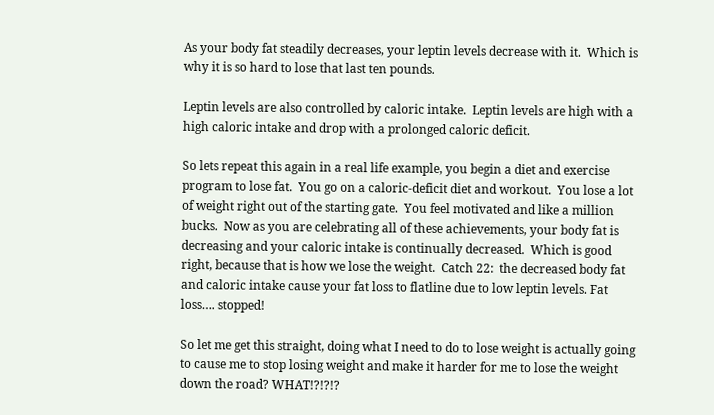As your body fat steadily decreases, your leptin levels decrease with it.  Which is why it is so hard to lose that last ten pounds.

Leptin levels are also controlled by caloric intake.  Leptin levels are high with a high caloric intake and drop with a prolonged caloric deficit.

So lets repeat this again in a real life example, you begin a diet and exercise program to lose fat.  You go on a caloric-deficit diet and workout.  You lose a lot of weight right out of the starting gate.  You feel motivated and like a million bucks.  Now as you are celebrating all of these achievements, your body fat is decreasing and your caloric intake is continually decreased.  Which is good right, because that is how we lose the weight.  Catch 22:  the decreased body fat and caloric intake cause your fat loss to flatline due to low leptin levels. Fat loss…. stopped!

So let me get this straight, doing what I need to do to lose weight is actually going to cause me to stop losing weight and make it harder for me to lose the weight down the road? WHAT!?!?!?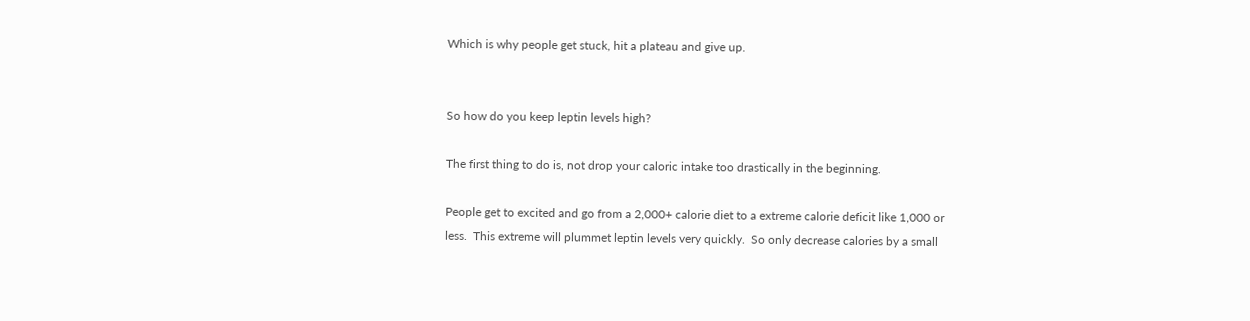Which is why people get stuck, hit a plateau and give up.


So how do you keep leptin levels high?

The first thing to do is, not drop your caloric intake too drastically in the beginning.

People get to excited and go from a 2,000+ calorie diet to a extreme calorie deficit like 1,000 or less.  This extreme will plummet leptin levels very quickly.  So only decrease calories by a small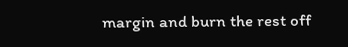margin and burn the rest off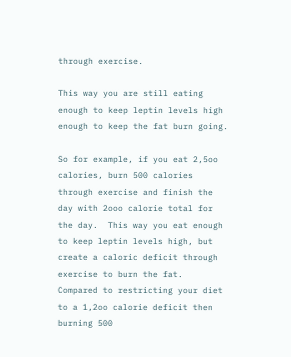through exercise.

This way you are still eating enough to keep leptin levels high enough to keep the fat burn going.

So for example, if you eat 2,5oo calories, burn 500 calories through exercise and finish the day with 2ooo calorie total for the day.  This way you eat enough to keep leptin levels high, but create a caloric deficit through exercise to burn the fat.  Compared to restricting your diet to a 1,2oo calorie deficit then burning 500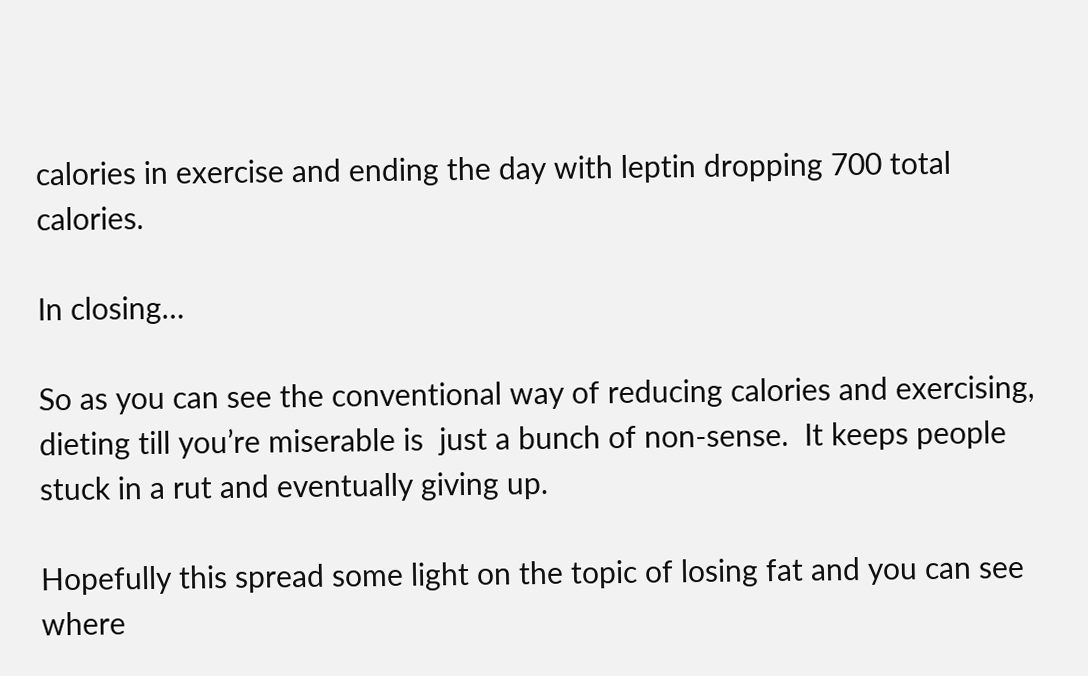calories in exercise and ending the day with leptin dropping 700 total calories.

In closing…

So as you can see the conventional way of reducing calories and exercising, dieting till you’re miserable is  just a bunch of non-sense.  It keeps people stuck in a rut and eventually giving up.

Hopefully this spread some light on the topic of losing fat and you can see where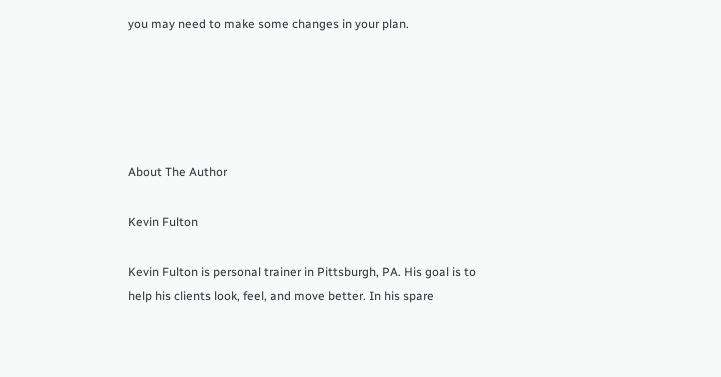you may need to make some changes in your plan.





About The Author

Kevin Fulton

Kevin Fulton is personal trainer in Pittsburgh, PA. His goal is to help his clients look, feel, and move better. In his spare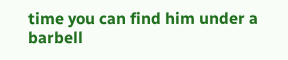time you can find him under a barbell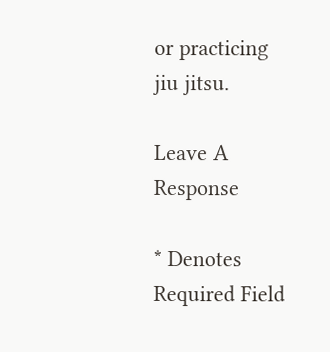or practicing jiu jitsu.

Leave A Response

* Denotes Required Field